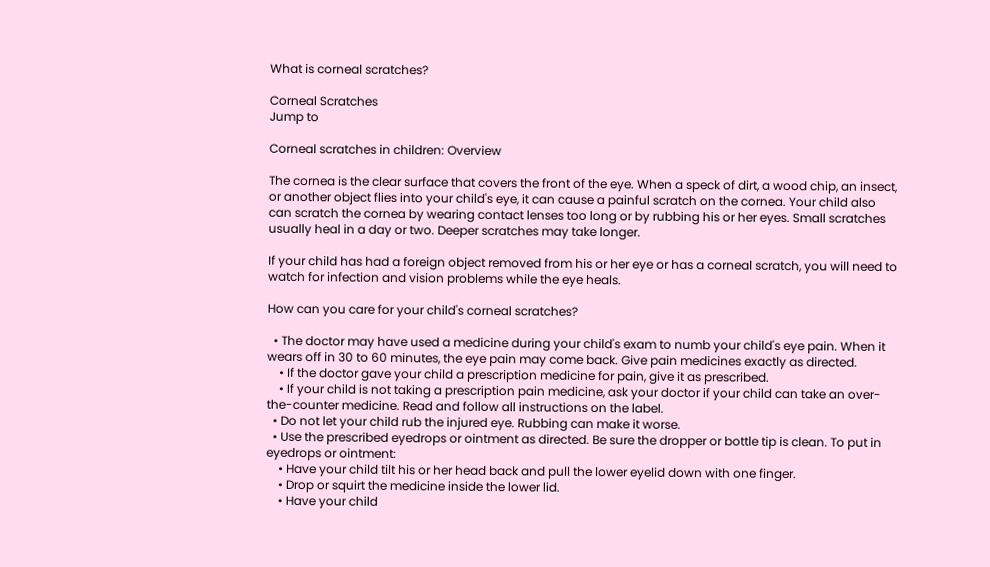What is corneal scratches?

Corneal Scratches
Jump to

Corneal scratches in children: Overview

The cornea is the clear surface that covers the front of the eye. When a speck of dirt, a wood chip, an insect, or another object flies into your child's eye, it can cause a painful scratch on the cornea. Your child also can scratch the cornea by wearing contact lenses too long or by rubbing his or her eyes. Small scratches usually heal in a day or two. Deeper scratches may take longer.

If your child has had a foreign object removed from his or her eye or has a corneal scratch, you will need to watch for infection and vision problems while the eye heals.

How can you care for your child's corneal scratches?

  • The doctor may have used a medicine during your child's exam to numb your child's eye pain. When it wears off in 30 to 60 minutes, the eye pain may come back. Give pain medicines exactly as directed.
    • If the doctor gave your child a prescription medicine for pain, give it as prescribed.
    • If your child is not taking a prescription pain medicine, ask your doctor if your child can take an over-the-counter medicine. Read and follow all instructions on the label.
  • Do not let your child rub the injured eye. Rubbing can make it worse.
  • Use the prescribed eyedrops or ointment as directed. Be sure the dropper or bottle tip is clean. To put in eyedrops or ointment:
    • Have your child tilt his or her head back and pull the lower eyelid down with one finger.
    • Drop or squirt the medicine inside the lower lid.
    • Have your child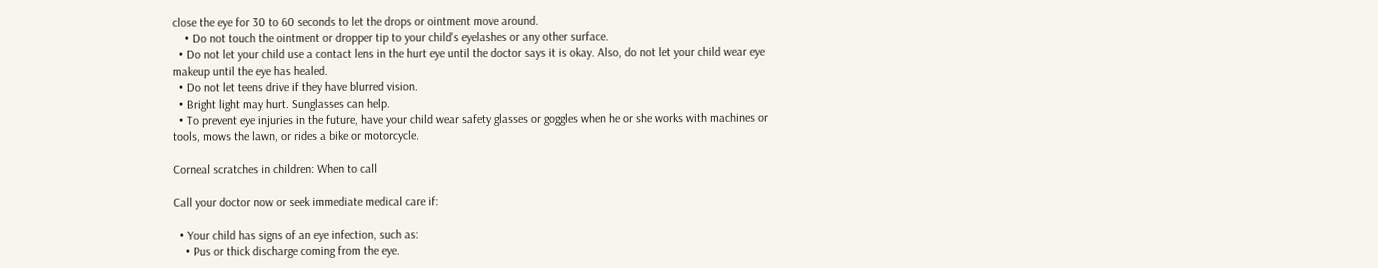close the eye for 30 to 60 seconds to let the drops or ointment move around.
    • Do not touch the ointment or dropper tip to your child's eyelashes or any other surface.
  • Do not let your child use a contact lens in the hurt eye until the doctor says it is okay. Also, do not let your child wear eye makeup until the eye has healed.
  • Do not let teens drive if they have blurred vision.
  • Bright light may hurt. Sunglasses can help.
  • To prevent eye injuries in the future, have your child wear safety glasses or goggles when he or she works with machines or tools, mows the lawn, or rides a bike or motorcycle.

Corneal scratches in children: When to call

Call your doctor now or seek immediate medical care if:

  • Your child has signs of an eye infection, such as:
    • Pus or thick discharge coming from the eye.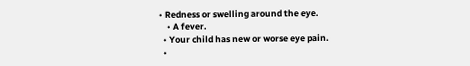• Redness or swelling around the eye.
    • A fever.
  • Your child has new or worse eye pain.
  •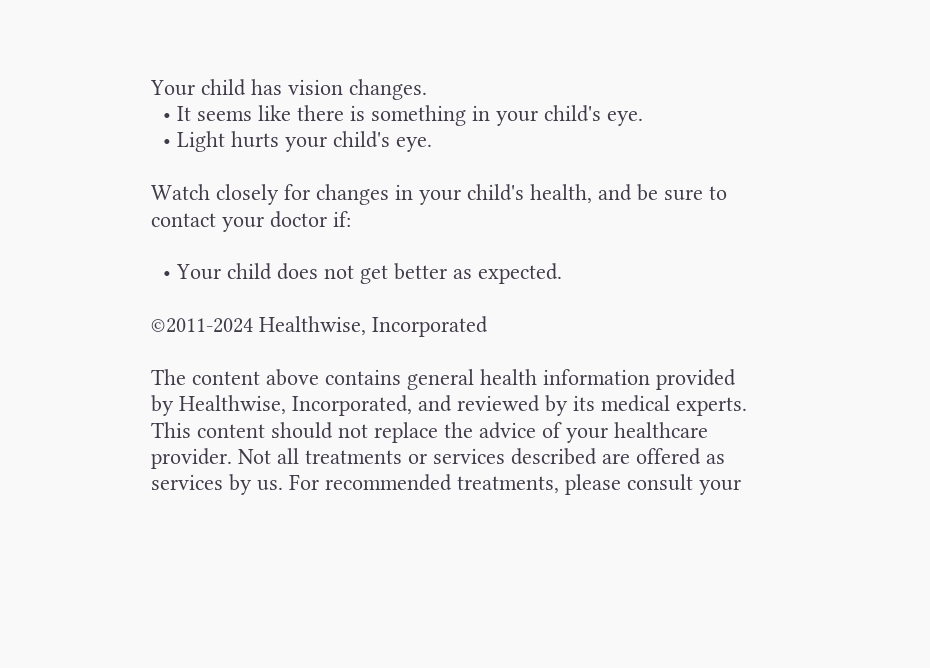Your child has vision changes.
  • It seems like there is something in your child's eye.
  • Light hurts your child's eye.

Watch closely for changes in your child's health, and be sure to contact your doctor if:

  • Your child does not get better as expected.

©2011-2024 Healthwise, Incorporated

The content above contains general health information provided by Healthwise, Incorporated, and reviewed by its medical experts. This content should not replace the advice of your healthcare provider. Not all treatments or services described are offered as services by us. For recommended treatments, please consult your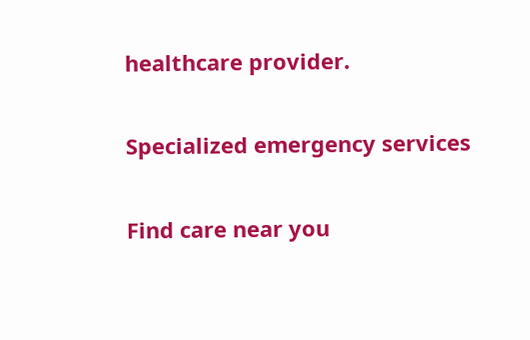healthcare provider.

Specialized emergency services

Find care near you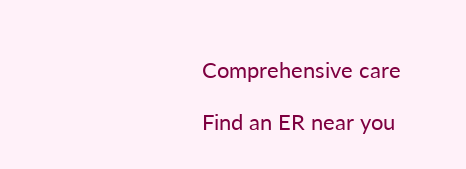Comprehensive care

Find an ER near you